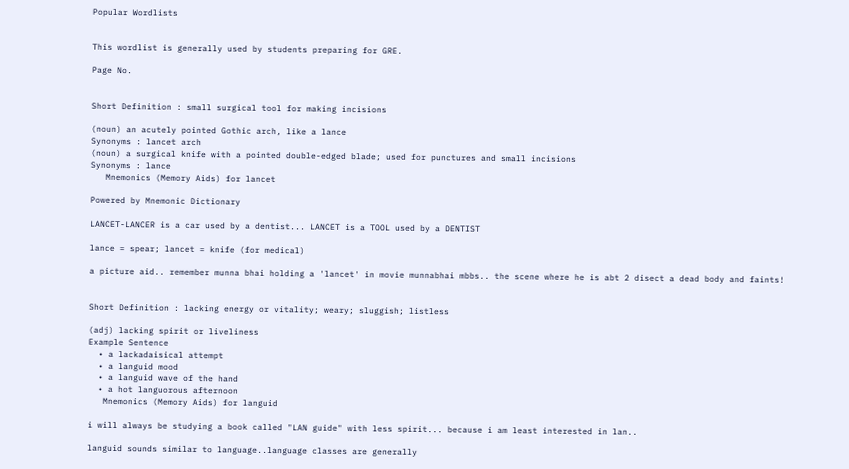Popular Wordlists


This wordlist is generally used by students preparing for GRE.

Page No.


Short Definition : small surgical tool for making incisions

(noun) an acutely pointed Gothic arch, like a lance
Synonyms : lancet arch
(noun) a surgical knife with a pointed double-edged blade; used for punctures and small incisions
Synonyms : lance
   Mnemonics (Memory Aids) for lancet

Powered by Mnemonic Dictionary

LANCET-LANCER is a car used by a dentist... LANCET is a TOOL used by a DENTIST

lance = spear; lancet = knife (for medical)

a picture aid.. remember munna bhai holding a 'lancet' in movie munnabhai mbbs.. the scene where he is abt 2 disect a dead body and faints!


Short Definition : lacking energy or vitality; weary; sluggish; listless

(adj) lacking spirit or liveliness
Example Sentence
  • a lackadaisical attempt
  • a languid mood
  • a languid wave of the hand
  • a hot languorous afternoon
   Mnemonics (Memory Aids) for languid

i will always be studying a book called "LAN guide" with less spirit... because i am least interested in lan..

languid sounds similar to language..language classes are generally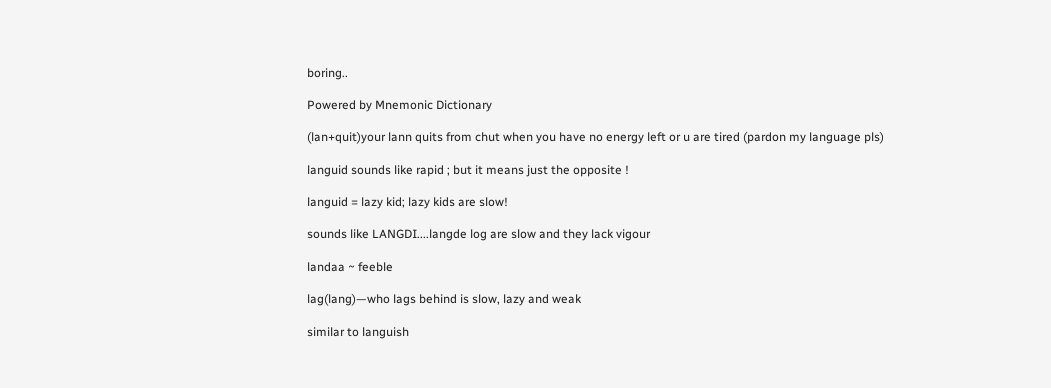boring..

Powered by Mnemonic Dictionary

(lan+quit)your lann quits from chut when you have no energy left or u are tired (pardon my language pls)

languid sounds like rapid ; but it means just the opposite !

languid = lazy kid; lazy kids are slow!

sounds like LANGDI....langde log are slow and they lack vigour

landaa ~ feeble

lag(lang)—who lags behind is slow, lazy and weak

similar to languish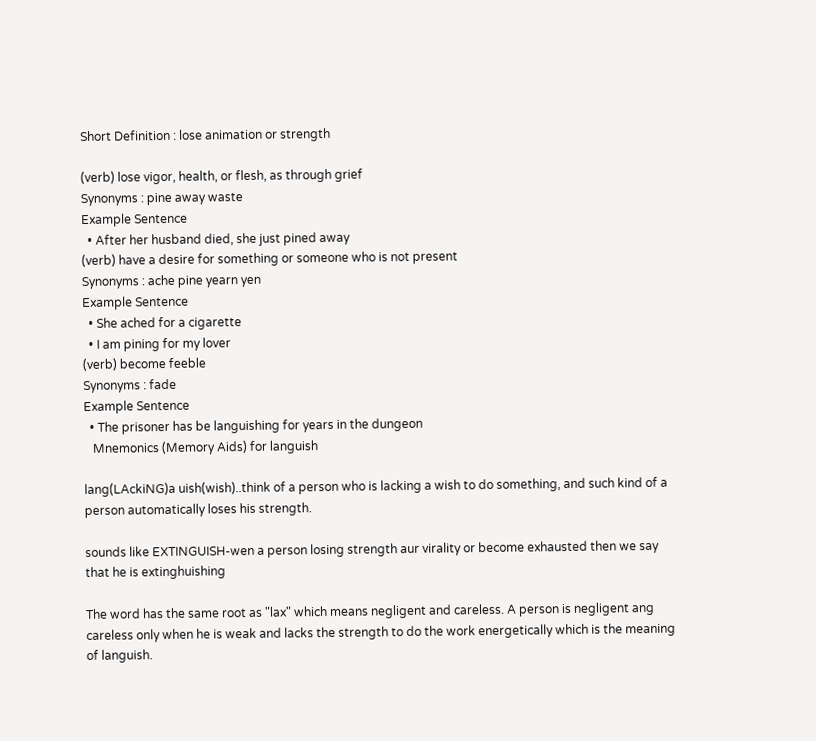Short Definition : lose animation or strength

(verb) lose vigor, health, or flesh, as through grief
Synonyms : pine away waste
Example Sentence
  • After her husband died, she just pined away
(verb) have a desire for something or someone who is not present
Synonyms : ache pine yearn yen
Example Sentence
  • She ached for a cigarette
  • I am pining for my lover
(verb) become feeble
Synonyms : fade
Example Sentence
  • The prisoner has be languishing for years in the dungeon
   Mnemonics (Memory Aids) for languish

lang(LAckiNG)a uish(wish)..think of a person who is lacking a wish to do something, and such kind of a person automatically loses his strength.

sounds like EXTINGUISH-wen a person losing strength aur virality or become exhausted then we say that he is extinghuishing

The word has the same root as "lax" which means negligent and careless. A person is negligent ang careless only when he is weak and lacks the strength to do the work energetically which is the meaning of languish.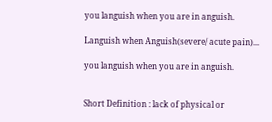you languish when you are in anguish.

Languish when Anguish(severe/ acute pain)...

you languish when you are in anguish.


Short Definition : lack of physical or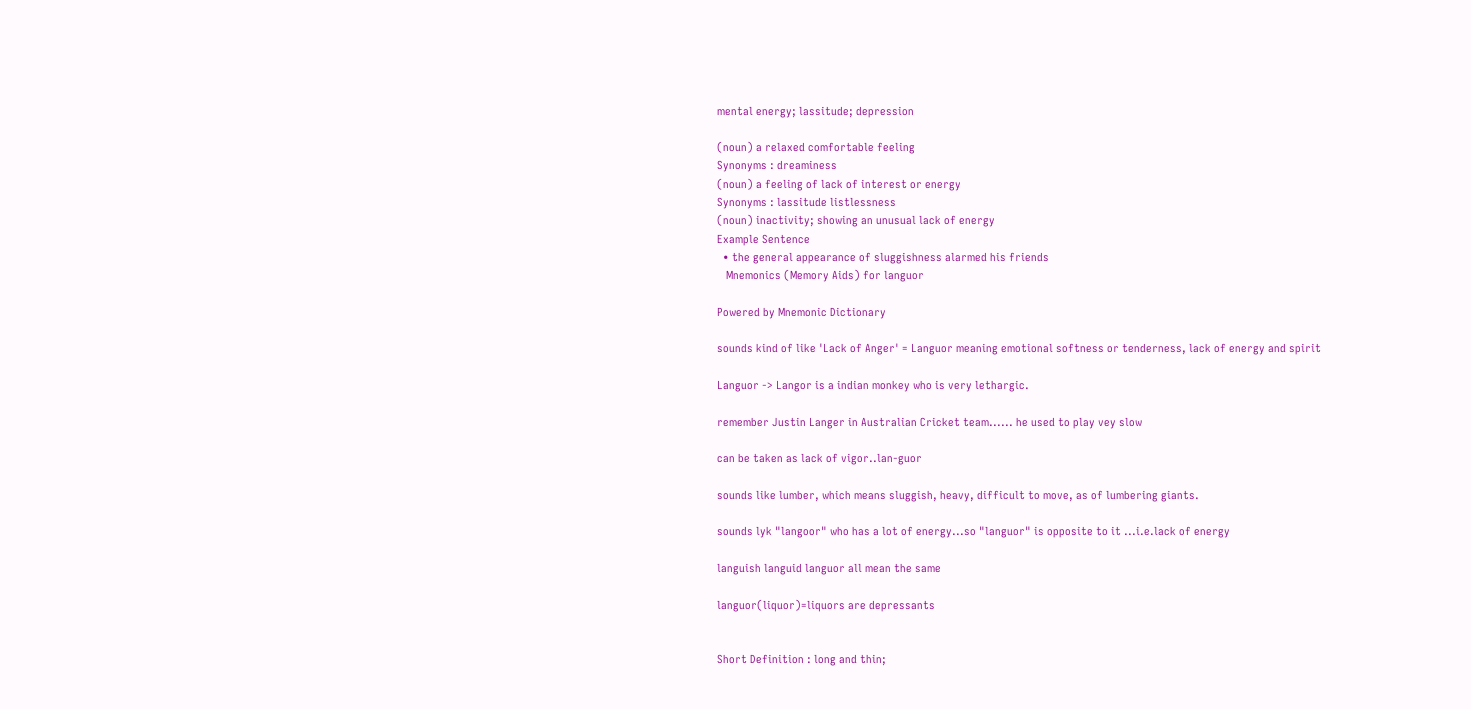mental energy; lassitude; depression

(noun) a relaxed comfortable feeling
Synonyms : dreaminess
(noun) a feeling of lack of interest or energy
Synonyms : lassitude listlessness
(noun) inactivity; showing an unusual lack of energy
Example Sentence
  • the general appearance of sluggishness alarmed his friends
   Mnemonics (Memory Aids) for languor

Powered by Mnemonic Dictionary

sounds kind of like 'Lack of Anger' = Languor meaning emotional softness or tenderness, lack of energy and spirit

Languor -> Langor is a indian monkey who is very lethargic.

remember Justin Langer in Australian Cricket team...... he used to play vey slow

can be taken as lack of vigor..lan-guor

sounds like lumber, which means sluggish, heavy, difficult to move, as of lumbering giants.

sounds lyk "langoor" who has a lot of energy...so "languor" is opposite to it ...i.e.lack of energy

languish languid languor all mean the same

languor(liquor)=liquors are depressants


Short Definition : long and thin;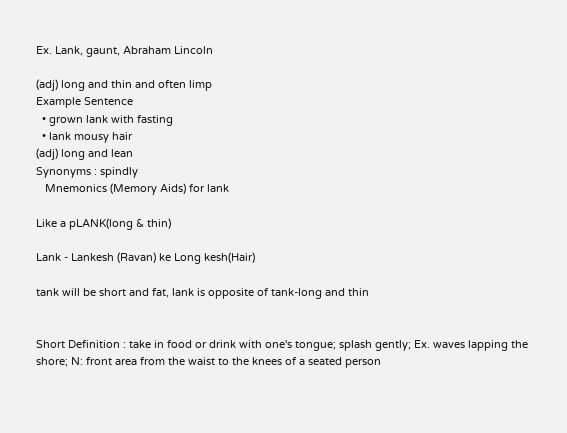Ex. Lank, gaunt, Abraham Lincoln

(adj) long and thin and often limp
Example Sentence
  • grown lank with fasting
  • lank mousy hair
(adj) long and lean
Synonyms : spindly
   Mnemonics (Memory Aids) for lank

Like a pLANK(long & thin)

Lank - Lankesh (Ravan) ke Long kesh(Hair)

tank will be short and fat, lank is opposite of tank-long and thin


Short Definition : take in food or drink with one's tongue; splash gently; Ex. waves lapping the shore; N: front area from the waist to the knees of a seated person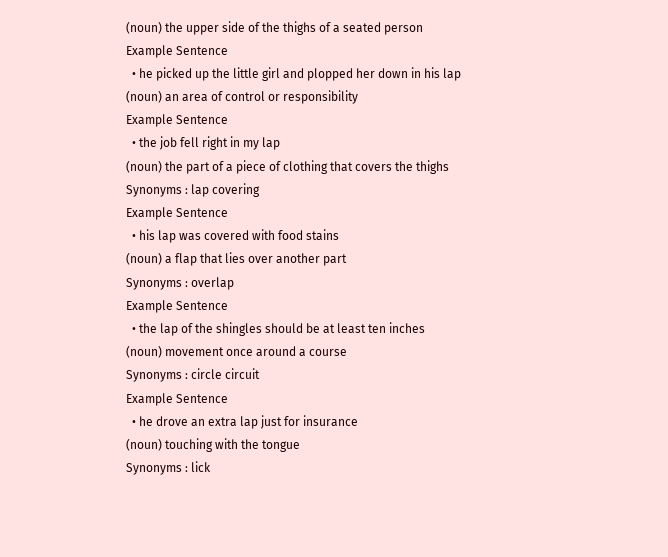(noun) the upper side of the thighs of a seated person
Example Sentence
  • he picked up the little girl and plopped her down in his lap
(noun) an area of control or responsibility
Example Sentence
  • the job fell right in my lap
(noun) the part of a piece of clothing that covers the thighs
Synonyms : lap covering
Example Sentence
  • his lap was covered with food stains
(noun) a flap that lies over another part
Synonyms : overlap
Example Sentence
  • the lap of the shingles should be at least ten inches
(noun) movement once around a course
Synonyms : circle circuit
Example Sentence
  • he drove an extra lap just for insurance
(noun) touching with the tongue
Synonyms : lick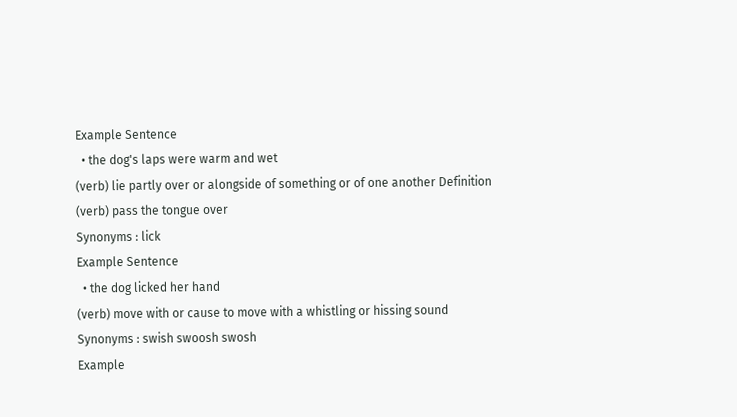Example Sentence
  • the dog's laps were warm and wet
(verb) lie partly over or alongside of something or of one another Definition
(verb) pass the tongue over
Synonyms : lick
Example Sentence
  • the dog licked her hand
(verb) move with or cause to move with a whistling or hissing sound
Synonyms : swish swoosh swosh
Example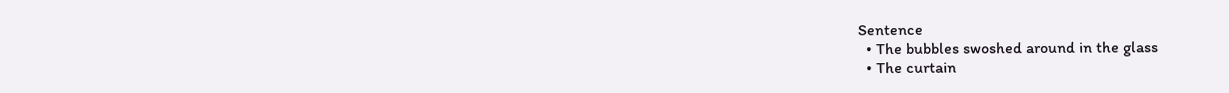Sentence
  • The bubbles swoshed around in the glass
  • The curtain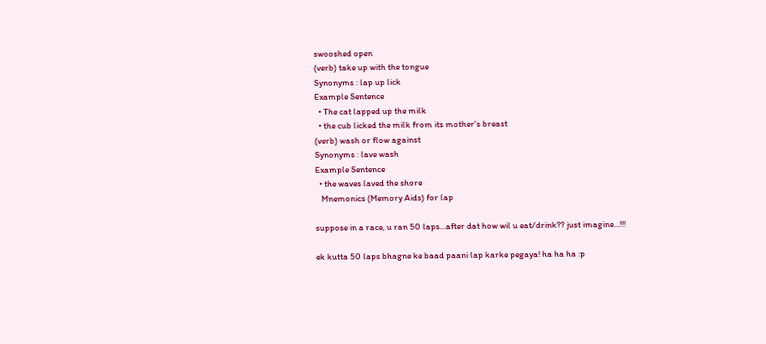swooshed open
(verb) take up with the tongue
Synonyms : lap up lick
Example Sentence
  • The cat lapped up the milk
  • the cub licked the milk from its mother's breast
(verb) wash or flow against
Synonyms : lave wash
Example Sentence
  • the waves laved the shore
   Mnemonics (Memory Aids) for lap

suppose in a race, u ran 50 laps...after dat how wil u eat/drink?? just imagine...!!!

ek kutta 50 laps bhagne ke baad paani lap karke pegaya! ha ha ha :p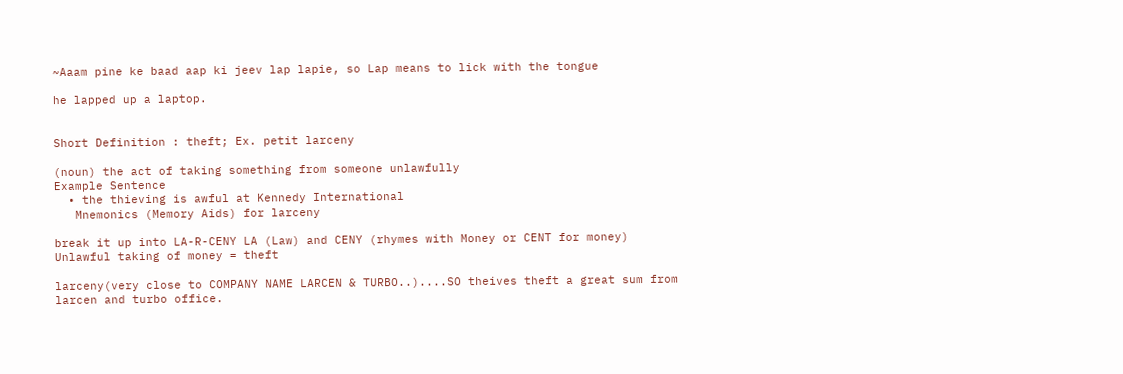~Aaam pine ke baad aap ki jeev lap lapie, so Lap means to lick with the tongue

he lapped up a laptop.


Short Definition : theft; Ex. petit larceny

(noun) the act of taking something from someone unlawfully
Example Sentence
  • the thieving is awful at Kennedy International
   Mnemonics (Memory Aids) for larceny

break it up into LA-R-CENY LA (Law) and CENY (rhymes with Money or CENT for money) Unlawful taking of money = theft

larceny(very close to COMPANY NAME LARCEN & TURBO..)....SO theives theft a great sum from larcen and turbo office.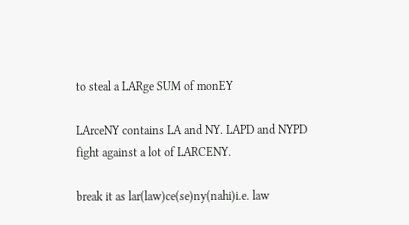to steal a LARge SUM of monEY

LArceNY contains LA and NY. LAPD and NYPD fight against a lot of LARCENY.

break it as lar(law)ce(se)ny(nahi)i.e. law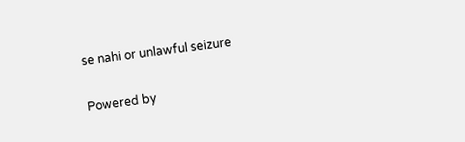se nahi or unlawful seizure

Powered by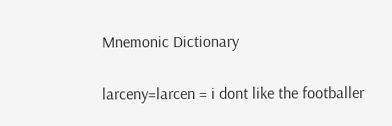Mnemonic Dictionary

larceny=larcen = i dont like the footballer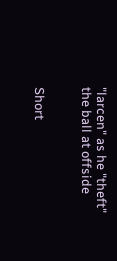"larcen" as he "theft" the ball at offside


Short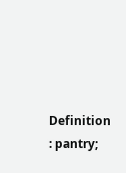Definition : pantry;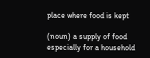place where food is kept

(noun) a supply of food especially for a household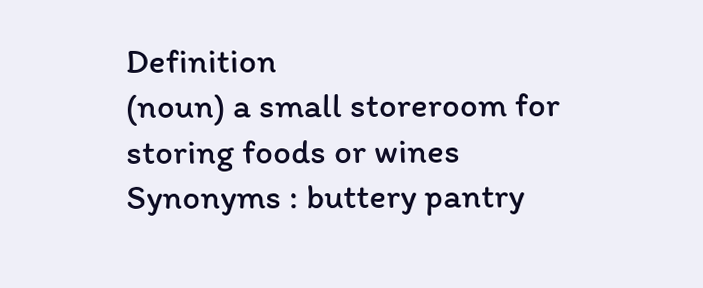Definition
(noun) a small storeroom for storing foods or wines
Synonyms : buttery pantry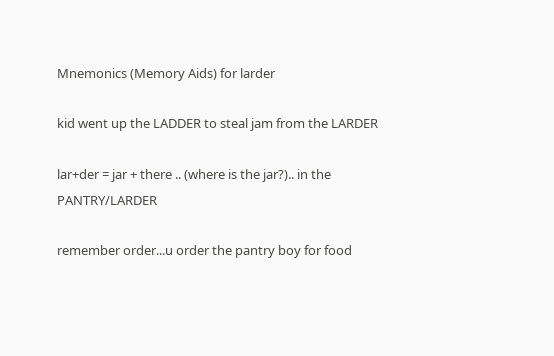Mnemonics (Memory Aids) for larder

kid went up the LADDER to steal jam from the LARDER

lar+der = jar + there .. (where is the jar?).. in the PANTRY/LARDER

remember order...u order the pantry boy for food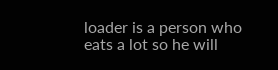loader is a person who eats a lot so he will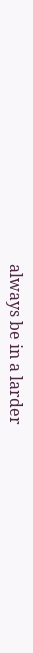always be in a larder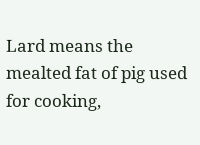Lard means the mealted fat of pig used for cooking,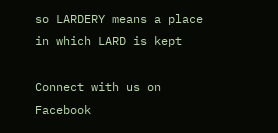so LARDERY means a place in which LARD is kept

Connect with us on Facebook